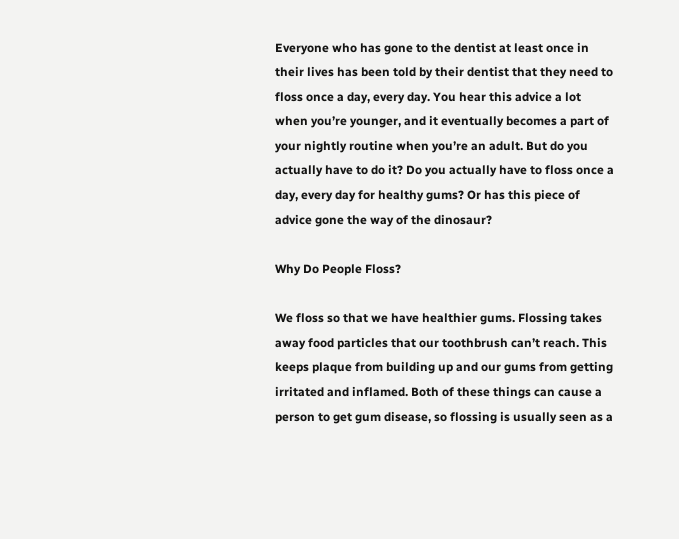Everyone who has gone to the dentist at least once in their lives has been told by their dentist that they need to floss once a day, every day. You hear this advice a lot when you’re younger, and it eventually becomes a part of your nightly routine when you’re an adult. But do you actually have to do it? Do you actually have to floss once a day, every day for healthy gums? Or has this piece of advice gone the way of the dinosaur?

Why Do People Floss?

We floss so that we have healthier gums. Flossing takes away food particles that our toothbrush can’t reach. This keeps plaque from building up and our gums from getting irritated and inflamed. Both of these things can cause a person to get gum disease, so flossing is usually seen as a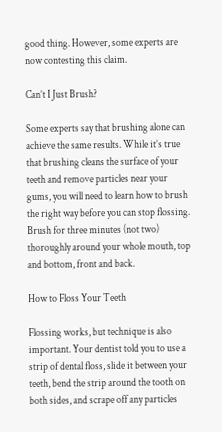good thing. However, some experts are now contesting this claim.

Can’t I Just Brush?

Some experts say that brushing alone can achieve the same results. While it’s true that brushing cleans the surface of your teeth and remove particles near your gums, you will need to learn how to brush the right way before you can stop flossing. Brush for three minutes (not two) thoroughly around your whole mouth, top and bottom, front and back.

How to Floss Your Teeth

Flossing works, but technique is also important. Your dentist told you to use a strip of dental floss, slide it between your teeth, bend the strip around the tooth on both sides, and scrape off any particles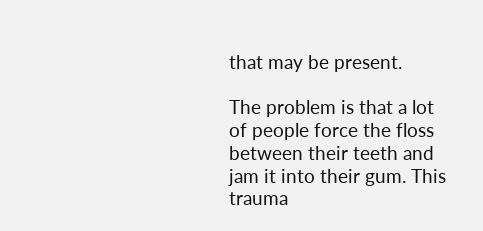that may be present.

The problem is that a lot of people force the floss between their teeth and jam it into their gum. This trauma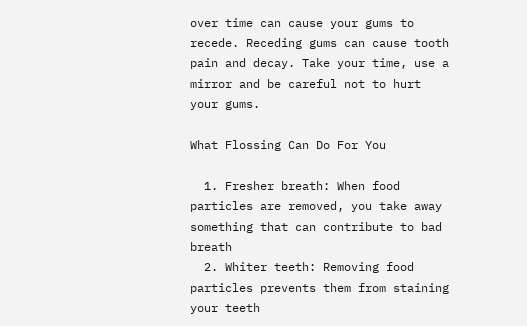over time can cause your gums to recede. Receding gums can cause tooth pain and decay. Take your time, use a mirror and be careful not to hurt your gums.

What Flossing Can Do For You

  1. Fresher breath: When food particles are removed, you take away something that can contribute to bad breath
  2. Whiter teeth: Removing food particles prevents them from staining your teeth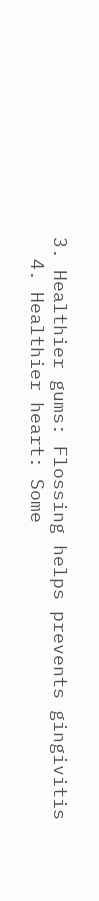3. Healthier gums: Flossing helps prevents gingivitis
  4. Healthier heart: Some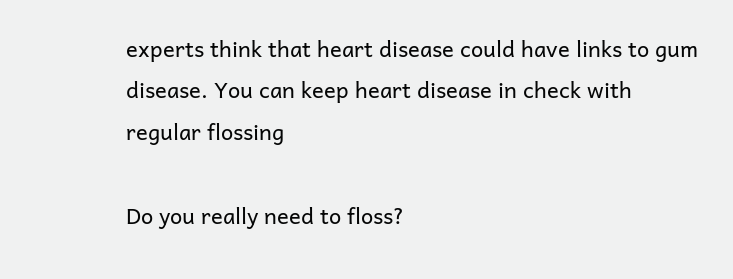experts think that heart disease could have links to gum disease. You can keep heart disease in check with regular flossing

Do you really need to floss?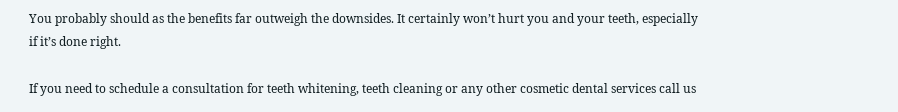You probably should as the benefits far outweigh the downsides. It certainly won’t hurt you and your teeth, especially if it’s done right.

If you need to schedule a consultation for teeth whitening, teeth cleaning or any other cosmetic dental services call us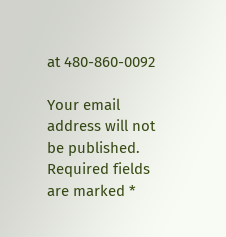at 480-860-0092

Your email address will not be published. Required fields are marked *